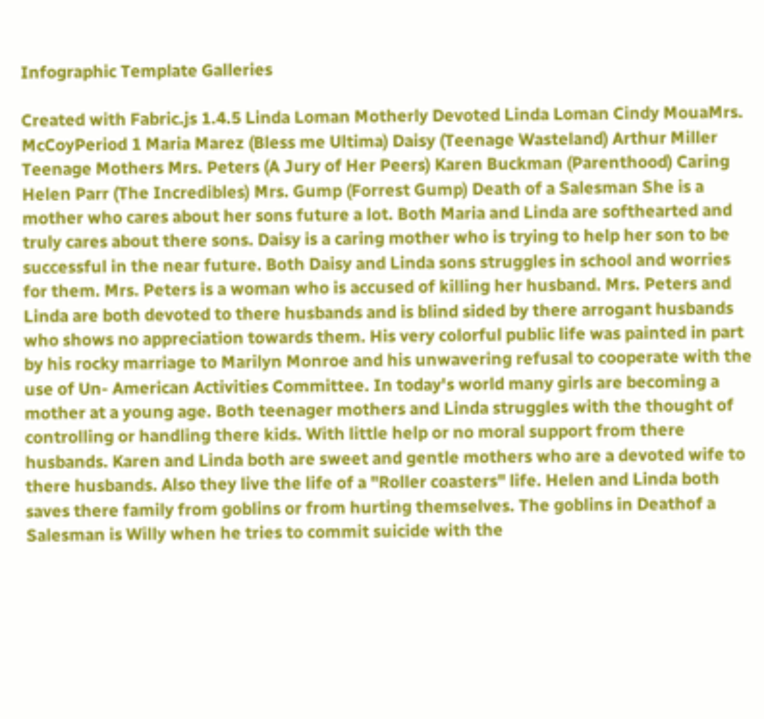Infographic Template Galleries

Created with Fabric.js 1.4.5 Linda Loman Motherly Devoted Linda Loman Cindy MouaMrs. McCoyPeriod 1 Maria Marez (Bless me Ultima) Daisy (Teenage Wasteland) Arthur Miller Teenage Mothers Mrs. Peters (A Jury of Her Peers) Karen Buckman (Parenthood) Caring Helen Parr (The Incredibles) Mrs. Gump (Forrest Gump) Death of a Salesman She is a mother who cares about her sons future a lot. Both Maria and Linda are softhearted and truly cares about there sons. Daisy is a caring mother who is trying to help her son to be successful in the near future. Both Daisy and Linda sons struggles in school and worries for them. Mrs. Peters is a woman who is accused of killing her husband. Mrs. Peters and Linda are both devoted to there husbands and is blind sided by there arrogant husbands who shows no appreciation towards them. His very colorful public life was painted in part by his rocky marriage to Marilyn Monroe and his unwavering refusal to cooperate with the use of Un- American Activities Committee. In today's world many girls are becoming a mother at a young age. Both teenager mothers and Linda struggles with the thought of controlling or handling there kids. With little help or no moral support from there husbands. Karen and Linda both are sweet and gentle mothers who are a devoted wife to there husbands. Also they live the life of a "Roller coasters" life. Helen and Linda both saves there family from goblins or from hurting themselves. The goblins in Deathof a Salesman is Willy when he tries to commit suicide with the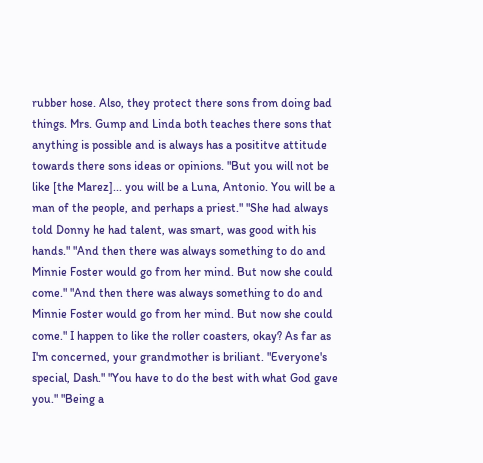rubber hose. Also, they protect there sons from doing bad things. Mrs. Gump and Linda both teaches there sons that anything is possible and is always has a posititve attitude towards there sons ideas or opinions. "But you will not be like [the Marez]... you will be a Luna, Antonio. You will be a man of the people, and perhaps a priest." "She had always told Donny he had talent, was smart, was good with his hands." "And then there was always something to do and Minnie Foster would go from her mind. But now she could come." "And then there was always something to do and Minnie Foster would go from her mind. But now she could come." I happen to like the roller coasters, okay? As far as I'm concerned, your grandmother is briliant. "Everyone's special, Dash." "You have to do the best with what God gave you." "Being a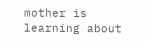mother is learning about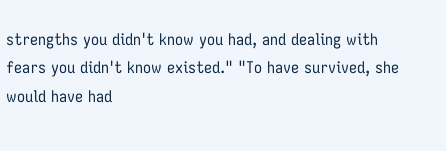strengths you didn't know you had, and dealing with fears you didn't know existed." "To have survived, she would have had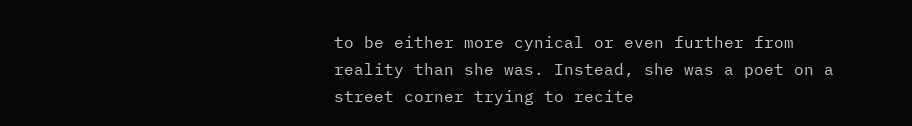to be either more cynical or even further from reality than she was. Instead, she was a poet on a street corner trying to recite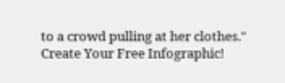to a crowd pulling at her clothes."
Create Your Free Infographic!